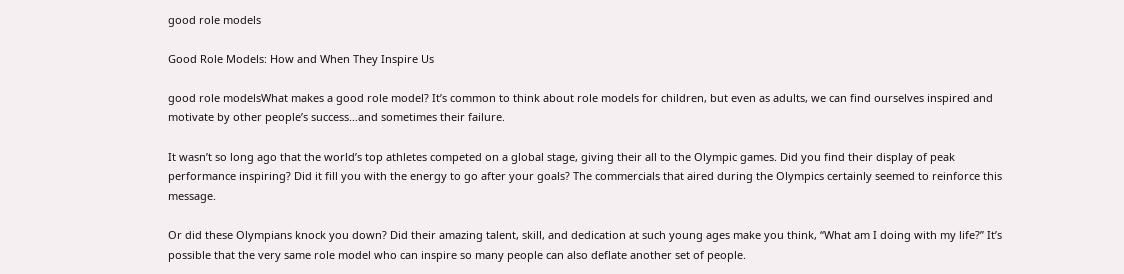good role models

Good Role Models: How and When They Inspire Us

good role modelsWhat makes a good role model? It’s common to think about role models for children, but even as adults, we can find ourselves inspired and motivate by other people’s success…and sometimes their failure.

It wasn’t so long ago that the world’s top athletes competed on a global stage, giving their all to the Olympic games. Did you find their display of peak performance inspiring? Did it fill you with the energy to go after your goals? The commercials that aired during the Olympics certainly seemed to reinforce this message.

Or did these Olympians knock you down? Did their amazing talent, skill, and dedication at such young ages make you think, “What am I doing with my life?” It’s possible that the very same role model who can inspire so many people can also deflate another set of people.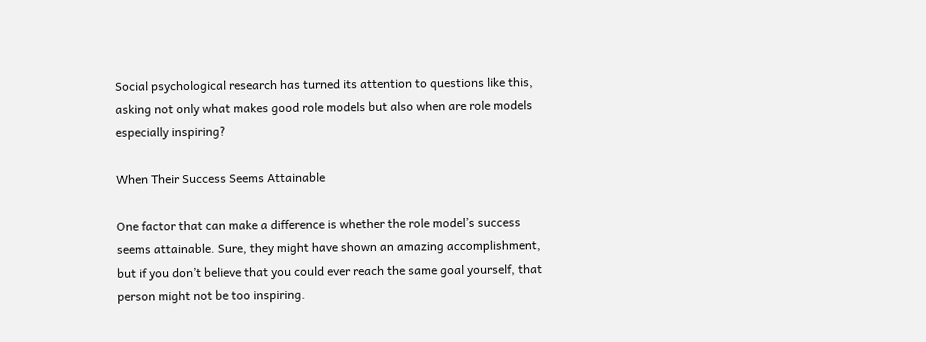Social psychological research has turned its attention to questions like this, asking not only what makes good role models but also when are role models especially inspiring?

When Their Success Seems Attainable

One factor that can make a difference is whether the role model’s success seems attainable. Sure, they might have shown an amazing accomplishment, but if you don’t believe that you could ever reach the same goal yourself, that person might not be too inspiring.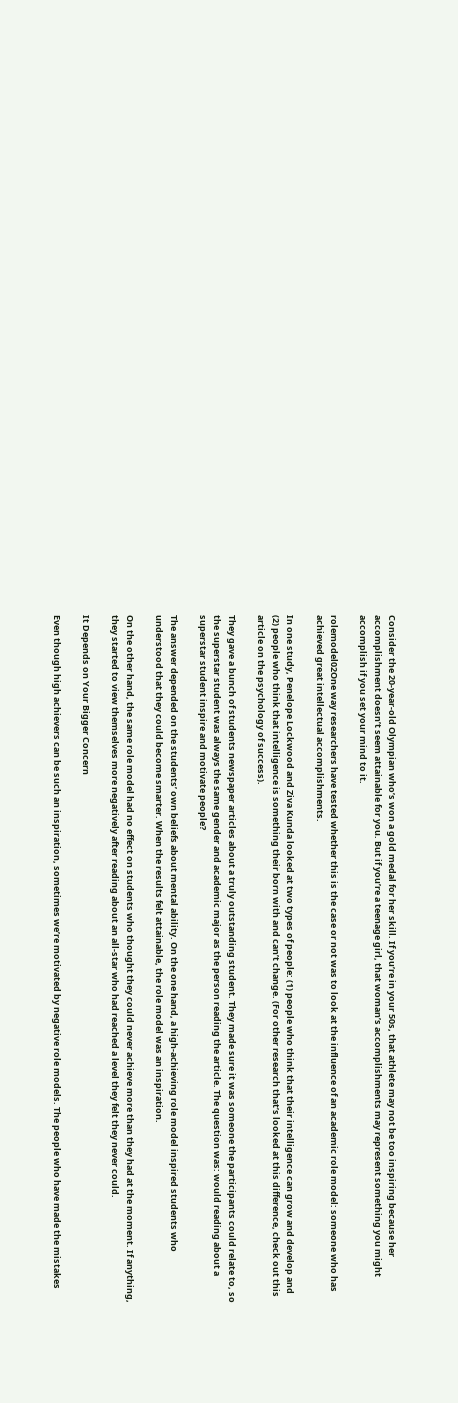Consider the 20-year-old Olympian who’s won a gold medal for her skill. If you’re in your 50s, that athlete may not be too inspiring because her accomplishment doesn’t seem attainable for you. But if you’re a teenage girl, that woman’s accomplishments may represent something you might accomplish if you set your mind to it.

rolemodel02One way researchers have tested whether this is the case or not was to look at the influence of an academic role model: someone who has achieved great intellectual accomplishments.

In one study, Penelope Lockwood and Ziva Kunda looked at two types of people: (1) people who think that their intelligence can grow and develop and (2) people who think that intelligence is something their born with and can’t change. (For other research that’s looked at this difference, check out this article on the psychology of success).

They gave a bunch of students newspaper articles about a truly outstanding student. They made sure it was someone the participants could relate to, so the superstar student was always the same gender and academic major as the person reading the article. The question was: would reading about a superstar student inspire and motivate people?

The answer depended on the students’ own beliefs about mental ability. On the one hand, a high-achieving role model inspired students who understood that they could become smarter. When the results felt attainable, the role model was an inspiration.

On the other hand, the same role model had no effect on students who thought they could never achieve more than they had at the moment. If anything, they started to view themselves more negatively after reading about an all-star who had reached a level they felt they never could.

It Depends on Your Bigger Concern

Even though high achievers can be such an inspiration, sometimes we’re motivated by negative role models. The people who have made the mistakes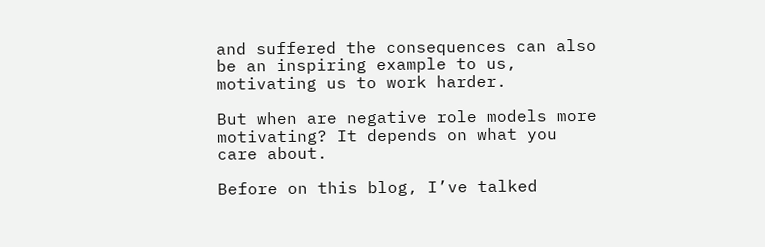and suffered the consequences can also be an inspiring example to us, motivating us to work harder.

But when are negative role models more motivating? It depends on what you care about.

Before on this blog, I’ve talked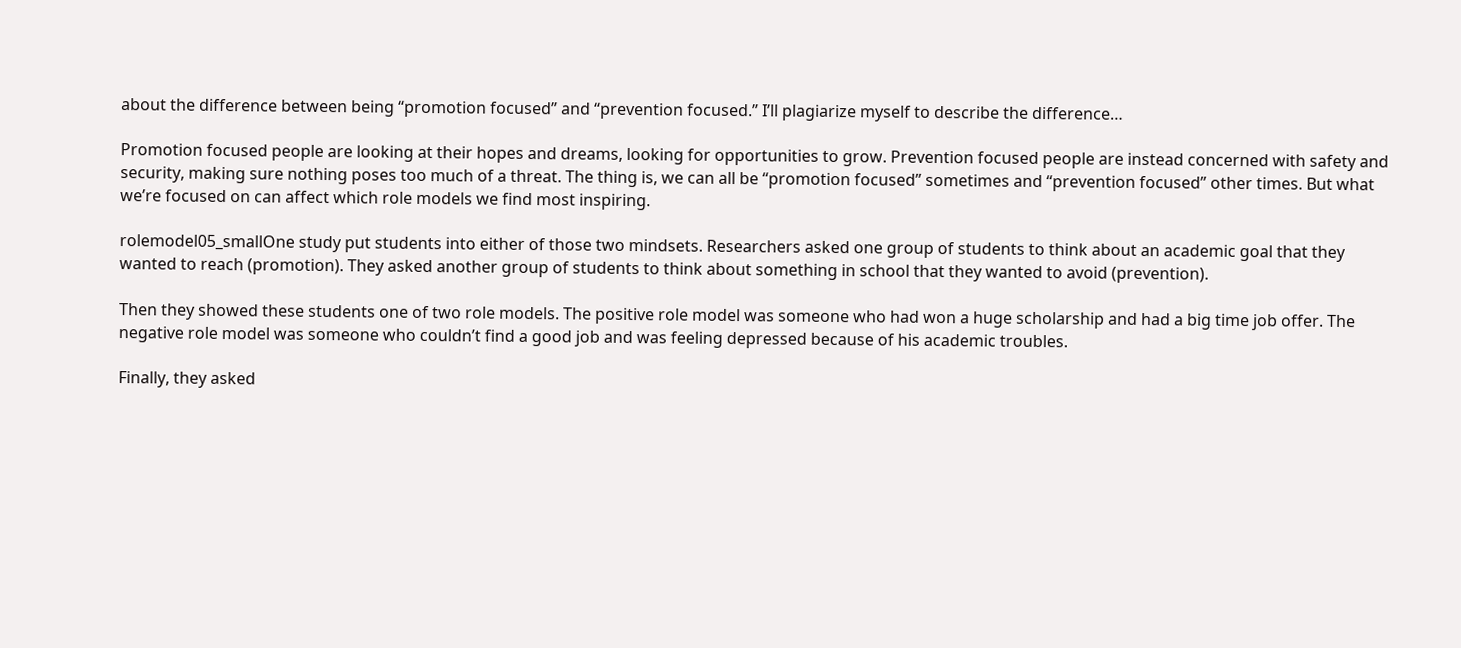about the difference between being “promotion focused” and “prevention focused.” I’ll plagiarize myself to describe the difference…

Promotion focused people are looking at their hopes and dreams, looking for opportunities to grow. Prevention focused people are instead concerned with safety and security, making sure nothing poses too much of a threat. The thing is, we can all be “promotion focused” sometimes and “prevention focused” other times. But what we’re focused on can affect which role models we find most inspiring.

rolemodel05_smallOne study put students into either of those two mindsets. Researchers asked one group of students to think about an academic goal that they wanted to reach (promotion). They asked another group of students to think about something in school that they wanted to avoid (prevention).

Then they showed these students one of two role models. The positive role model was someone who had won a huge scholarship and had a big time job offer. The negative role model was someone who couldn’t find a good job and was feeling depressed because of his academic troubles.

Finally, they asked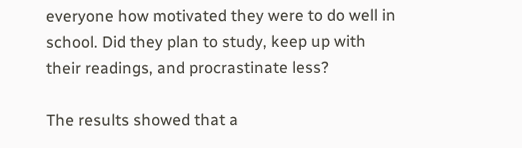everyone how motivated they were to do well in school. Did they plan to study, keep up with their readings, and procrastinate less?

The results showed that a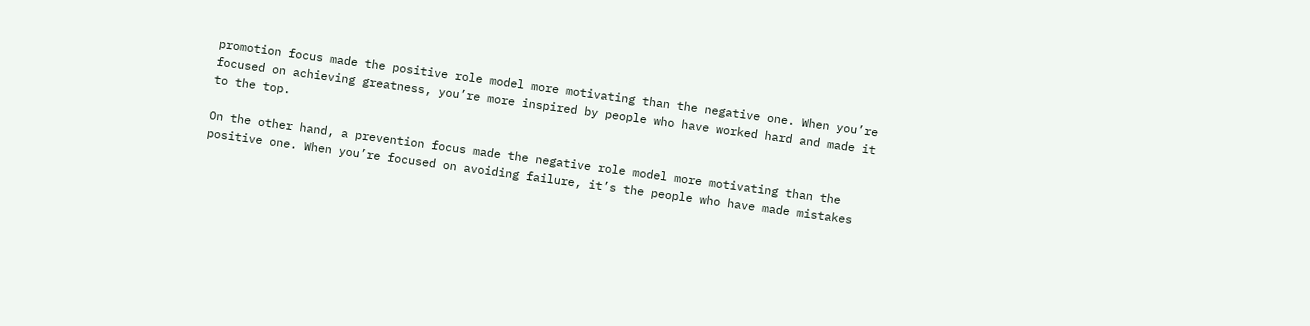promotion focus made the positive role model more motivating than the negative one. When you’re focused on achieving greatness, you’re more inspired by people who have worked hard and made it to the top.

On the other hand, a prevention focus made the negative role model more motivating than the positive one. When you’re focused on avoiding failure, it’s the people who have made mistakes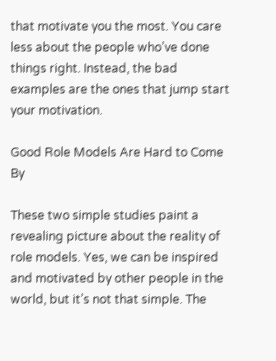that motivate you the most. You care less about the people who’ve done things right. Instead, the bad examples are the ones that jump start your motivation.

Good Role Models Are Hard to Come By

These two simple studies paint a revealing picture about the reality of role models. Yes, we can be inspired and motivated by other people in the world, but it’s not that simple. The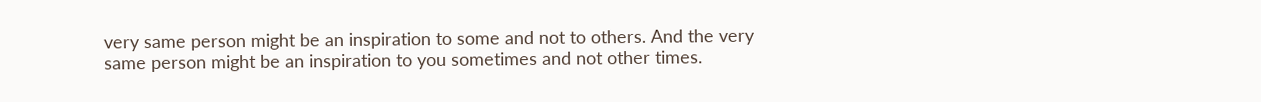very same person might be an inspiration to some and not to others. And the very same person might be an inspiration to you sometimes and not other times.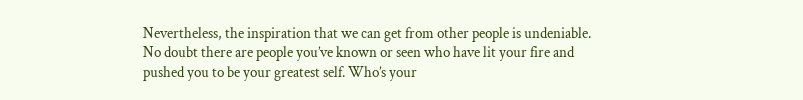Nevertheless, the inspiration that we can get from other people is undeniable. No doubt there are people you’ve known or seen who have lit your fire and pushed you to be your greatest self. Who’s your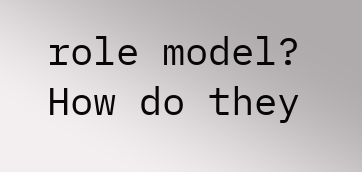role model? How do they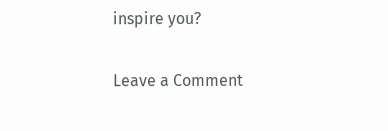inspire you?

Leave a Comment